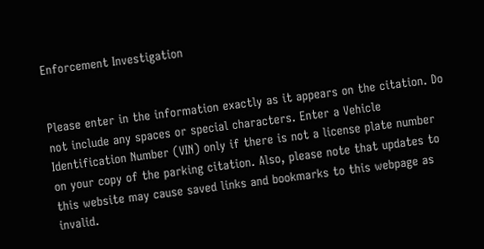Enforcement Investigation


Please enter in the information exactly as it appears on the citation. Do not include any spaces or special characters. Enter a Vehicle Identification Number (VIN) only if there is not a license plate number on your copy of the parking citation. Also, please note that updates to this website may cause saved links and bookmarks to this webpage as invalid.